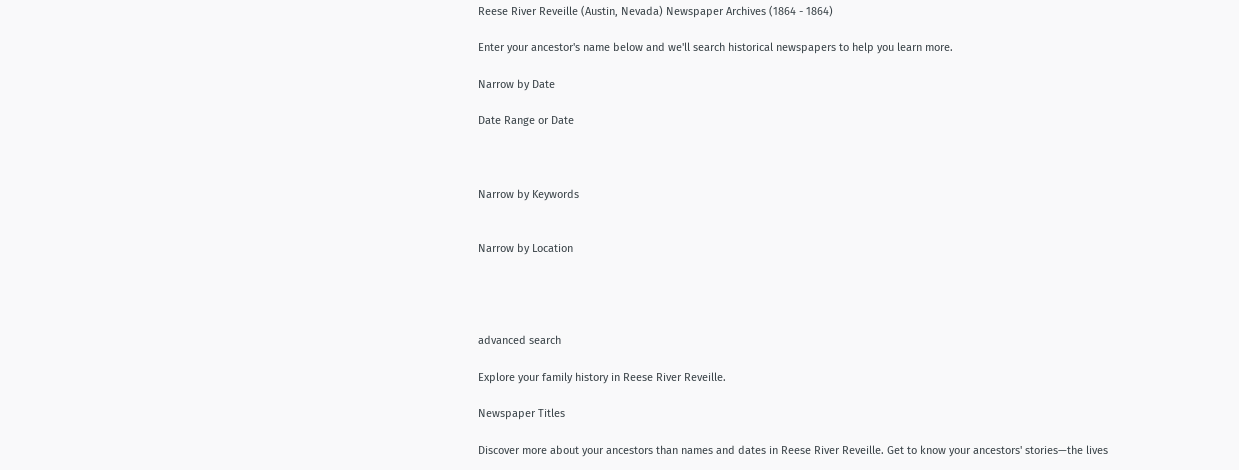Reese River Reveille (Austin, Nevada) Newspaper Archives (1864 - 1864)

Enter your ancestor's name below and we'll search historical newspapers to help you learn more.

Narrow by Date

Date Range or Date



Narrow by Keywords


Narrow by Location




advanced search

Explore your family history in Reese River Reveille.

Newspaper Titles

Discover more about your ancestors than names and dates in Reese River Reveille. Get to know your ancestors' stories—the lives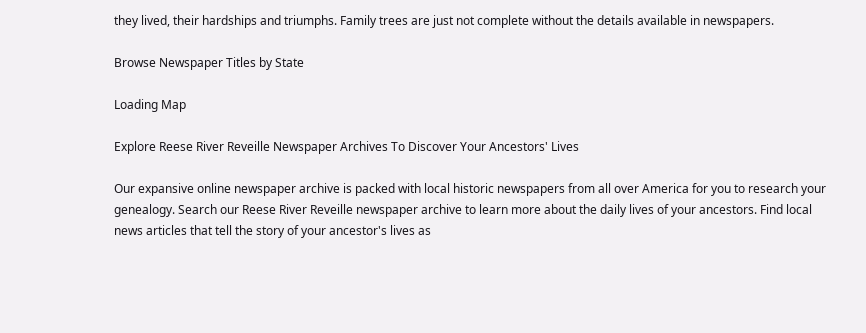they lived, their hardships and triumphs. Family trees are just not complete without the details available in newspapers.

Browse Newspaper Titles by State

Loading Map

Explore Reese River Reveille Newspaper Archives To Discover Your Ancestors' Lives

Our expansive online newspaper archive is packed with local historic newspapers from all over America for you to research your genealogy. Search our Reese River Reveille newspaper archive to learn more about the daily lives of your ancestors. Find local news articles that tell the story of your ancestor's lives as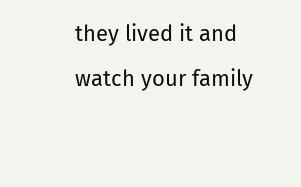they lived it and watch your family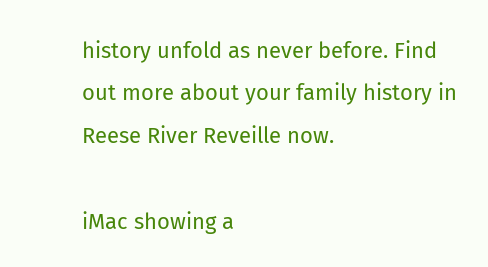history unfold as never before. Find out more about your family history in Reese River Reveille now.

iMac showing a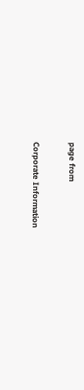page from

Corporate Information